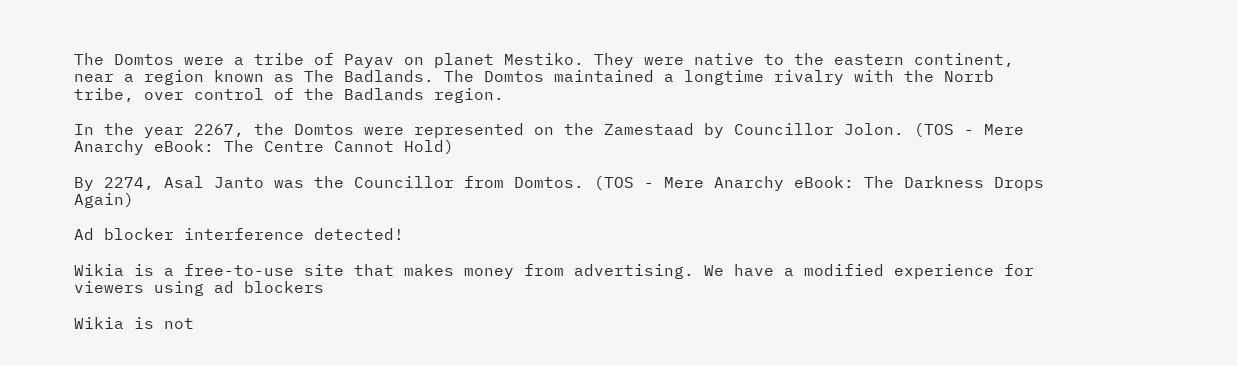The Domtos were a tribe of Payav on planet Mestiko. They were native to the eastern continent, near a region known as The Badlands. The Domtos maintained a longtime rivalry with the Norrb tribe, over control of the Badlands region.

In the year 2267, the Domtos were represented on the Zamestaad by Councillor Jolon. (TOS - Mere Anarchy eBook: The Centre Cannot Hold)

By 2274, Asal Janto was the Councillor from Domtos. (TOS - Mere Anarchy eBook: The Darkness Drops Again)

Ad blocker interference detected!

Wikia is a free-to-use site that makes money from advertising. We have a modified experience for viewers using ad blockers

Wikia is not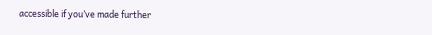accessible if you’ve made further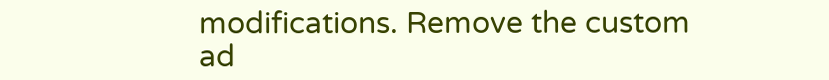modifications. Remove the custom ad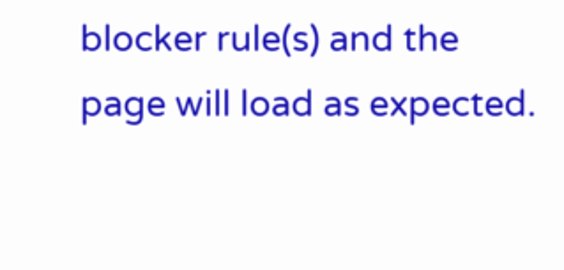blocker rule(s) and the page will load as expected.